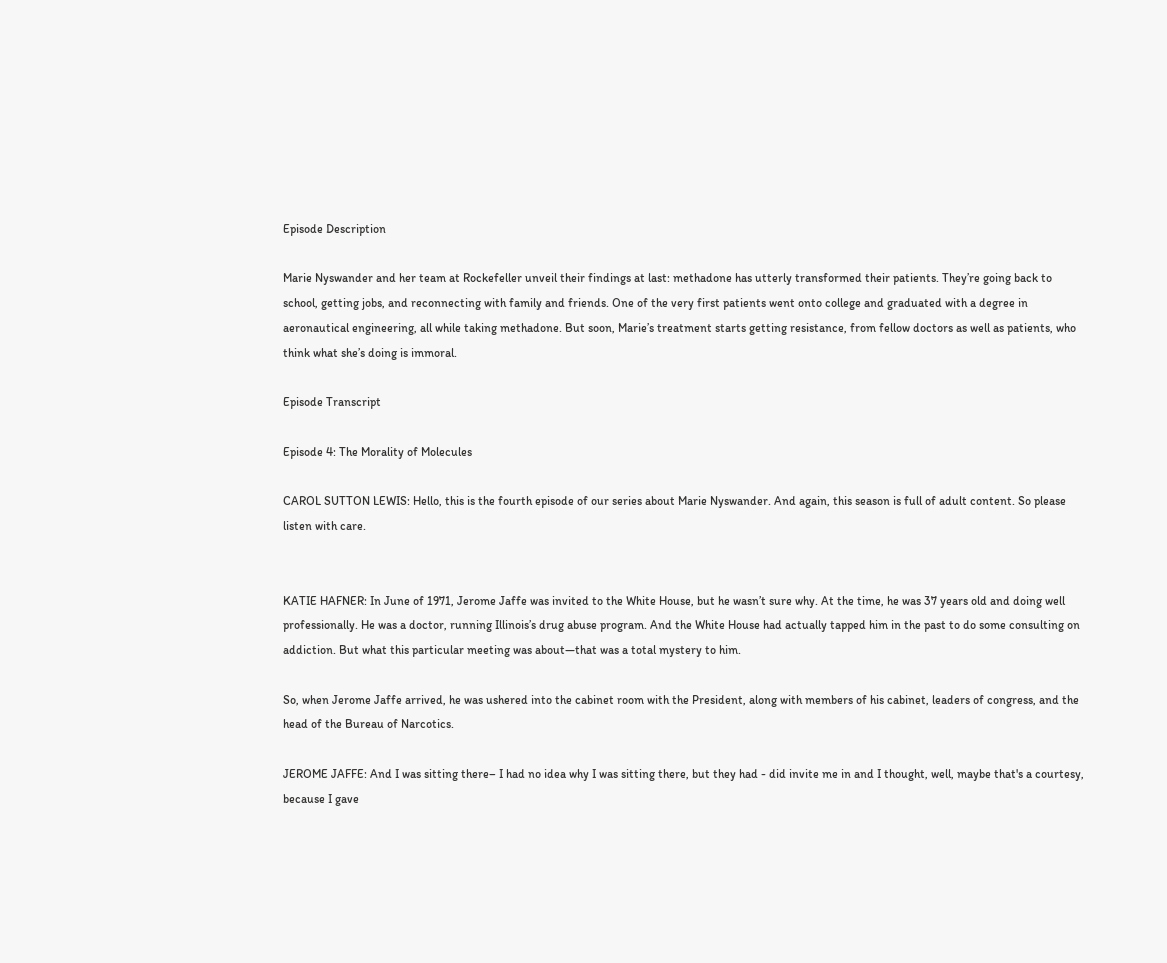Episode Description

Marie Nyswander and her team at Rockefeller unveil their findings at last: methadone has utterly transformed their patients. They’re going back to school, getting jobs, and reconnecting with family and friends. One of the very first patients went onto college and graduated with a degree in aeronautical engineering, all while taking methadone. But soon, Marie’s treatment starts getting resistance, from fellow doctors as well as patients, who think what she’s doing is immoral.

Episode Transcript

Episode 4: The Morality of Molecules

CAROL SUTTON LEWIS: Hello, this is the fourth episode of our series about Marie Nyswander. And again, this season is full of adult content. So please listen with care.


KATIE HAFNER: In June of 1971, Jerome Jaffe was invited to the White House, but he wasn’t sure why. At the time, he was 37 years old and doing well professionally. He was a doctor, running Illinois’s drug abuse program. And the White House had actually tapped him in the past to do some consulting on addiction. But what this particular meeting was about—that was a total mystery to him.

So, when Jerome Jaffe arrived, he was ushered into the cabinet room with the President, along with members of his cabinet, leaders of congress, and the head of the Bureau of Narcotics.

JEROME JAFFE: And I was sitting there– I had no idea why I was sitting there, but they had - did invite me in and I thought, well, maybe that's a courtesy, because I gave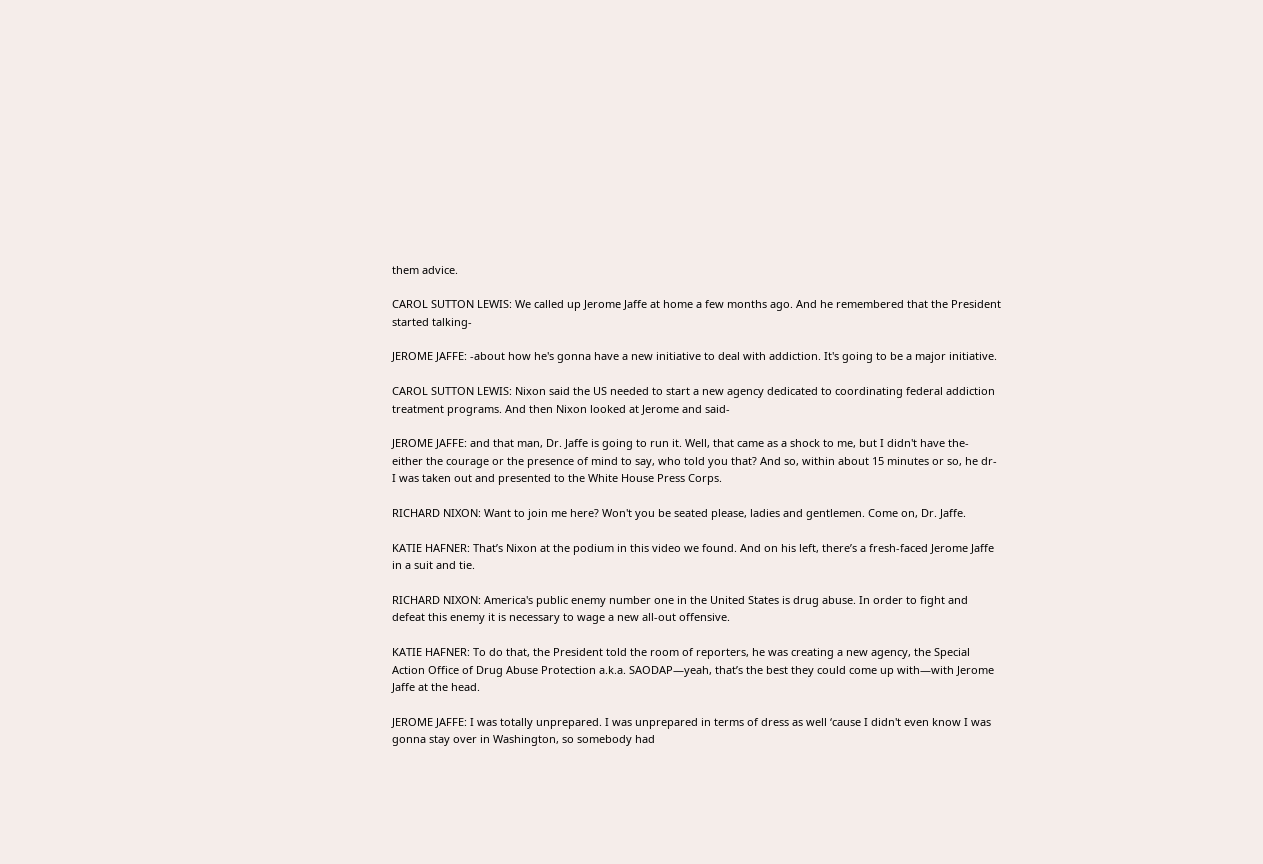them advice.

CAROL SUTTON LEWIS: We called up Jerome Jaffe at home a few months ago. And he remembered that the President started talking-

JEROME JAFFE: -about how he's gonna have a new initiative to deal with addiction. It's going to be a major initiative.

CAROL SUTTON LEWIS: Nixon said the US needed to start a new agency dedicated to coordinating federal addiction treatment programs. And then Nixon looked at Jerome and said-

JEROME JAFFE: and that man, Dr. Jaffe is going to run it. Well, that came as a shock to me, but I didn't have the- either the courage or the presence of mind to say, who told you that? And so, within about 15 minutes or so, he dr- I was taken out and presented to the White House Press Corps.

RICHARD NIXON: Want to join me here? Won't you be seated please, ladies and gentlemen. Come on, Dr. Jaffe.

KATIE HAFNER: That’s Nixon at the podium in this video we found. And on his left, there’s a fresh-faced Jerome Jaffe in a suit and tie.

RICHARD NIXON: America's public enemy number one in the United States is drug abuse. In order to fight and defeat this enemy it is necessary to wage a new all-out offensive.

KATIE HAFNER: To do that, the President told the room of reporters, he was creating a new agency, the Special Action Office of Drug Abuse Protection a.k.a. SAODAP—yeah, that’s the best they could come up with—with Jerome Jaffe at the head.

JEROME JAFFE: I was totally unprepared. I was unprepared in terms of dress as well ‘cause I didn't even know I was gonna stay over in Washington, so somebody had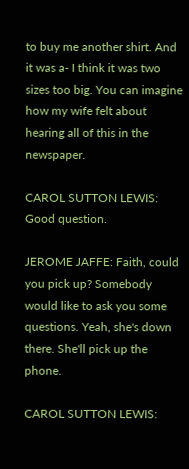to buy me another shirt. And it was a- I think it was two sizes too big. You can imagine how my wife felt about hearing all of this in the newspaper.

CAROL SUTTON LEWIS: Good question.

JEROME JAFFE: Faith, could you pick up? Somebody would like to ask you some questions. Yeah, she's down there. She'll pick up the phone.

CAROL SUTTON LEWIS: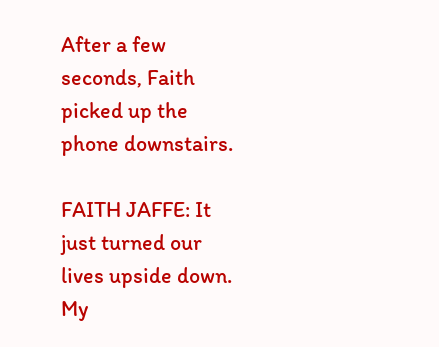After a few seconds, Faith picked up the phone downstairs.

FAITH JAFFE: It just turned our lives upside down. My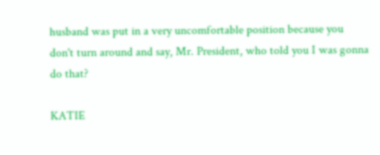husband was put in a very uncomfortable position because you don't turn around and say, Mr. President, who told you I was gonna do that?

KATIE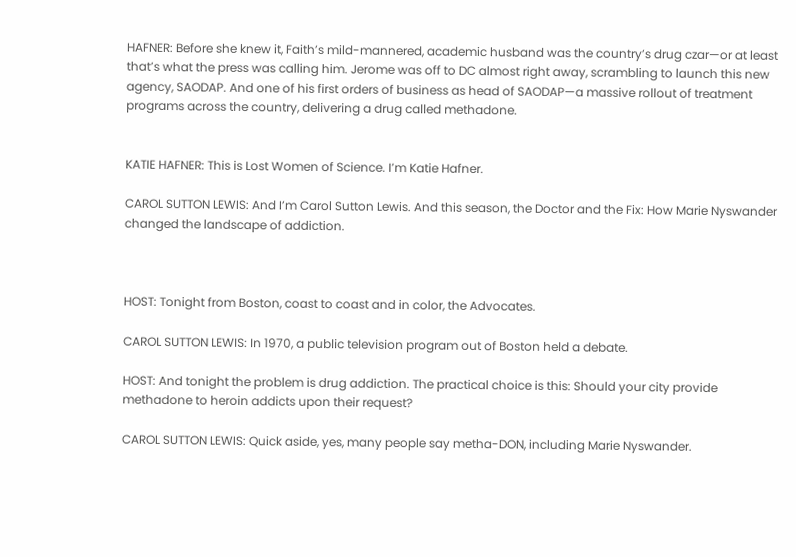HAFNER: Before she knew it, Faith’s mild-mannered, academic husband was the country’s drug czar—or at least that’s what the press was calling him. Jerome was off to DC almost right away, scrambling to launch this new agency, SAODAP. And one of his first orders of business as head of SAODAP—a massive rollout of treatment programs across the country, delivering a drug called methadone.


KATIE HAFNER: This is Lost Women of Science. I’m Katie Hafner.

CAROL SUTTON LEWIS: And I’m Carol Sutton Lewis. And this season, the Doctor and the Fix: How Marie Nyswander changed the landscape of addiction.



HOST: Tonight from Boston, coast to coast and in color, the Advocates.

CAROL SUTTON LEWIS: In 1970, a public television program out of Boston held a debate.

HOST: And tonight the problem is drug addiction. The practical choice is this: Should your city provide methadone to heroin addicts upon their request?

CAROL SUTTON LEWIS: Quick aside, yes, many people say metha-DON, including Marie Nyswander.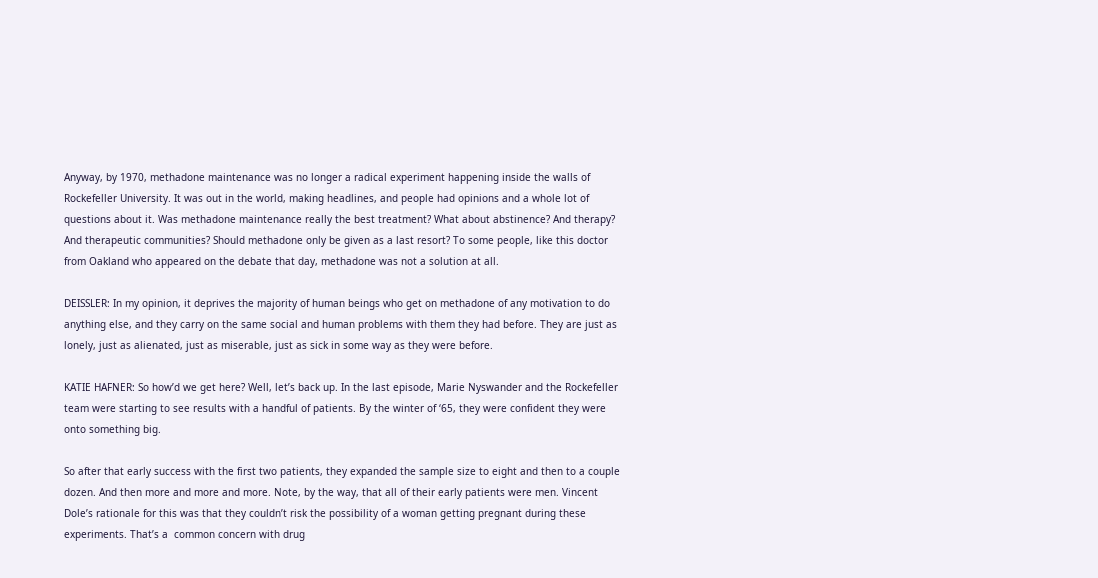Anyway, by 1970, methadone maintenance was no longer a radical experiment happening inside the walls of Rockefeller University. It was out in the world, making headlines, and people had opinions and a whole lot of questions about it. Was methadone maintenance really the best treatment? What about abstinence? And therapy? And therapeutic communities? Should methadone only be given as a last resort? To some people, like this doctor from Oakland who appeared on the debate that day, methadone was not a solution at all.

DEISSLER: In my opinion, it deprives the majority of human beings who get on methadone of any motivation to do anything else, and they carry on the same social and human problems with them they had before. They are just as lonely, just as alienated, just as miserable, just as sick in some way as they were before.

KATIE HAFNER: So how’d we get here? Well, let’s back up. In the last episode, Marie Nyswander and the Rockefeller team were starting to see results with a handful of patients. By the winter of ‘65, they were confident they were onto something big.

So after that early success with the first two patients, they expanded the sample size to eight and then to a couple dozen. And then more and more and more. Note, by the way, that all of their early patients were men. Vincent Dole’s rationale for this was that they couldn’t risk the possibility of a woman getting pregnant during these experiments. That’s a  common concern with drug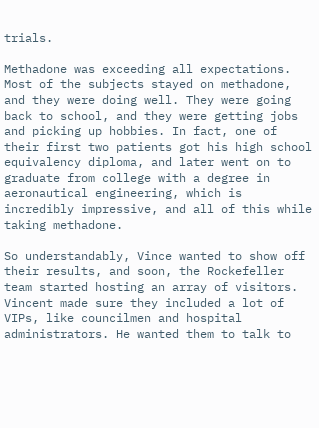trials.

Methadone was exceeding all expectations. Most of the subjects stayed on methadone, and they were doing well. They were going back to school, and they were getting jobs and picking up hobbies. In fact, one of their first two patients got his high school equivalency diploma, and later went on to graduate from college with a degree in aeronautical engineering, which is incredibly impressive, and all of this while taking methadone.

So understandably, Vince wanted to show off their results, and soon, the Rockefeller team started hosting an array of visitors. Vincent made sure they included a lot of VIPs, like councilmen and hospital administrators. He wanted them to talk to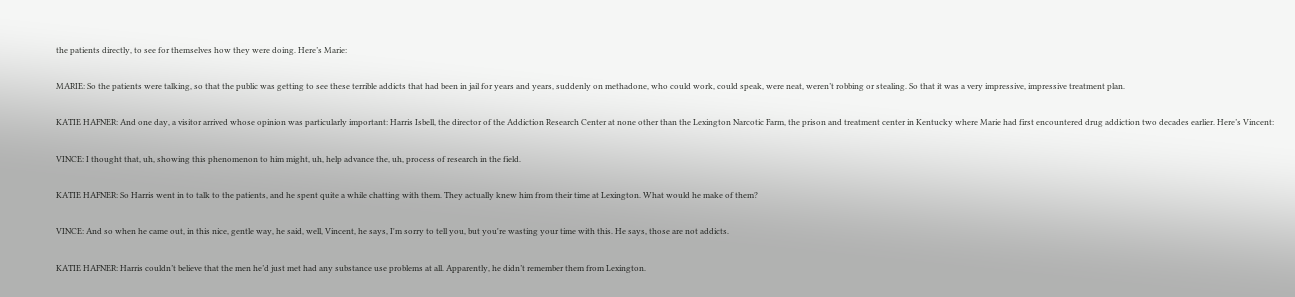the patients directly, to see for themselves how they were doing. Here’s Marie:

MARIE: So the patients were talking, so that the public was getting to see these terrible addicts that had been in jail for years and years, suddenly on methadone, who could work, could speak, were neat, weren’t robbing or stealing. So that it was a very impressive, impressive treatment plan.

KATIE HAFNER: And one day, a visitor arrived whose opinion was particularly important: Harris Isbell, the director of the Addiction Research Center at none other than the Lexington Narcotic Farm, the prison and treatment center in Kentucky where Marie had first encountered drug addiction two decades earlier. Here’s Vincent:

VINCE: I thought that, uh, showing this phenomenon to him might, uh, help advance the, uh, process of research in the field.

KATIE HAFNER: So Harris went in to talk to the patients, and he spent quite a while chatting with them. They actually knew him from their time at Lexington. What would he make of them?

VINCE: And so when he came out, in this nice, gentle way, he said, well, Vincent, he says, I'm sorry to tell you, but you're wasting your time with this. He says, those are not addicts.

KATIE HAFNER: Harris couldn’t believe that the men he’d just met had any substance use problems at all. Apparently, he didn’t remember them from Lexington.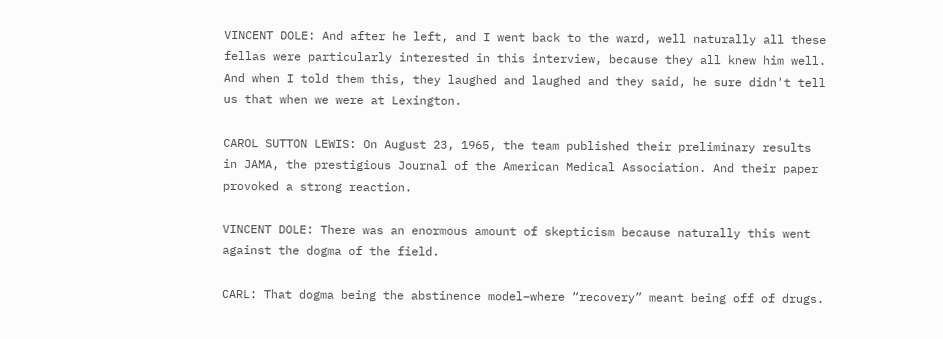VINCENT DOLE: And after he left, and I went back to the ward, well naturally all these fellas were particularly interested in this interview, because they all knew him well. And when I told them this, they laughed and laughed and they said, he sure didn't tell us that when we were at Lexington.

CAROL SUTTON LEWIS: On August 23, 1965, the team published their preliminary results in JAMA, the prestigious Journal of the American Medical Association. And their paper provoked a strong reaction.

VINCENT DOLE: There was an enormous amount of skepticism because naturally this went against the dogma of the field.

CARL: That dogma being the abstinence model–where “recovery” meant being off of drugs.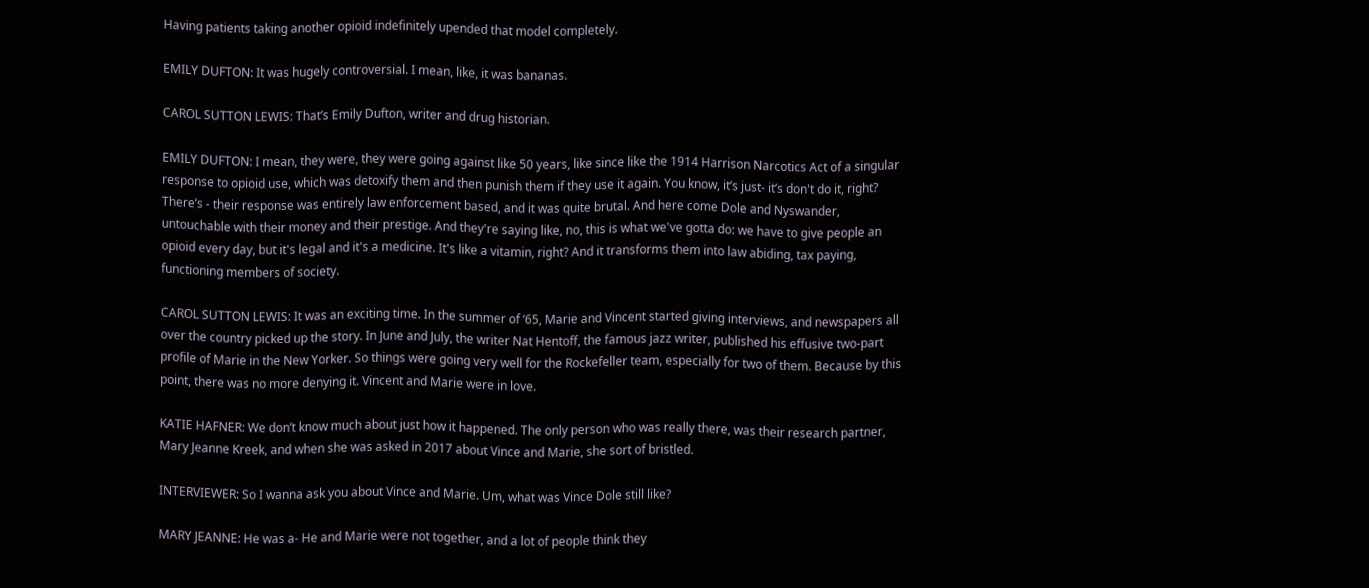Having patients taking another opioid indefinitely upended that model completely.

EMILY DUFTON: It was hugely controversial. I mean, like, it was bananas.

CAROL SUTTON LEWIS: That’s Emily Dufton, writer and drug historian.

EMILY DUFTON: I mean, they were, they were going against like 50 years, like since like the 1914 Harrison Narcotics Act of a singular response to opioid use, which was detoxify them and then punish them if they use it again. You know, it’s just- it’s don't do it, right? There’s - their response was entirely law enforcement based, and it was quite brutal. And here come Dole and Nyswander, untouchable with their money and their prestige. And they're saying like, no, this is what we've gotta do: we have to give people an opioid every day, but it's legal and it's a medicine. It's like a vitamin, right? And it transforms them into law abiding, tax paying, functioning members of society.

CAROL SUTTON LEWIS: It was an exciting time. In the summer of ‘65, Marie and Vincent started giving interviews, and newspapers all over the country picked up the story. In June and July, the writer Nat Hentoff, the famous jazz writer, published his effusive two-part profile of Marie in the New Yorker. So things were going very well for the Rockefeller team, especially for two of them. Because by this point, there was no more denying it. Vincent and Marie were in love.

KATIE HAFNER: We don’t know much about just how it happened. The only person who was really there, was their research partner, Mary Jeanne Kreek, and when she was asked in 2017 about Vince and Marie, she sort of bristled.

INTERVIEWER: So I wanna ask you about Vince and Marie. Um, what was Vince Dole still like?

MARY JEANNE: He was a- He and Marie were not together, and a lot of people think they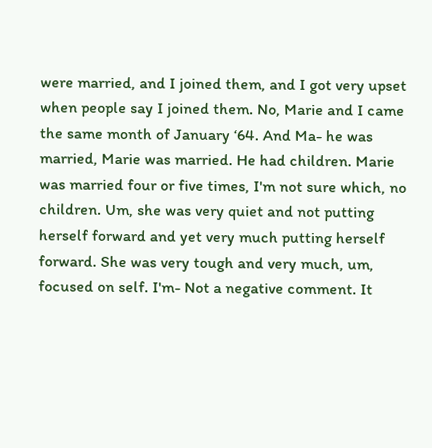were married, and I joined them, and I got very upset when people say I joined them. No, Marie and I came the same month of January ‘64. And Ma- he was married, Marie was married. He had children. Marie was married four or five times, I'm not sure which, no children. Um, she was very quiet and not putting herself forward and yet very much putting herself forward. She was very tough and very much, um, focused on self. I'm- Not a negative comment. It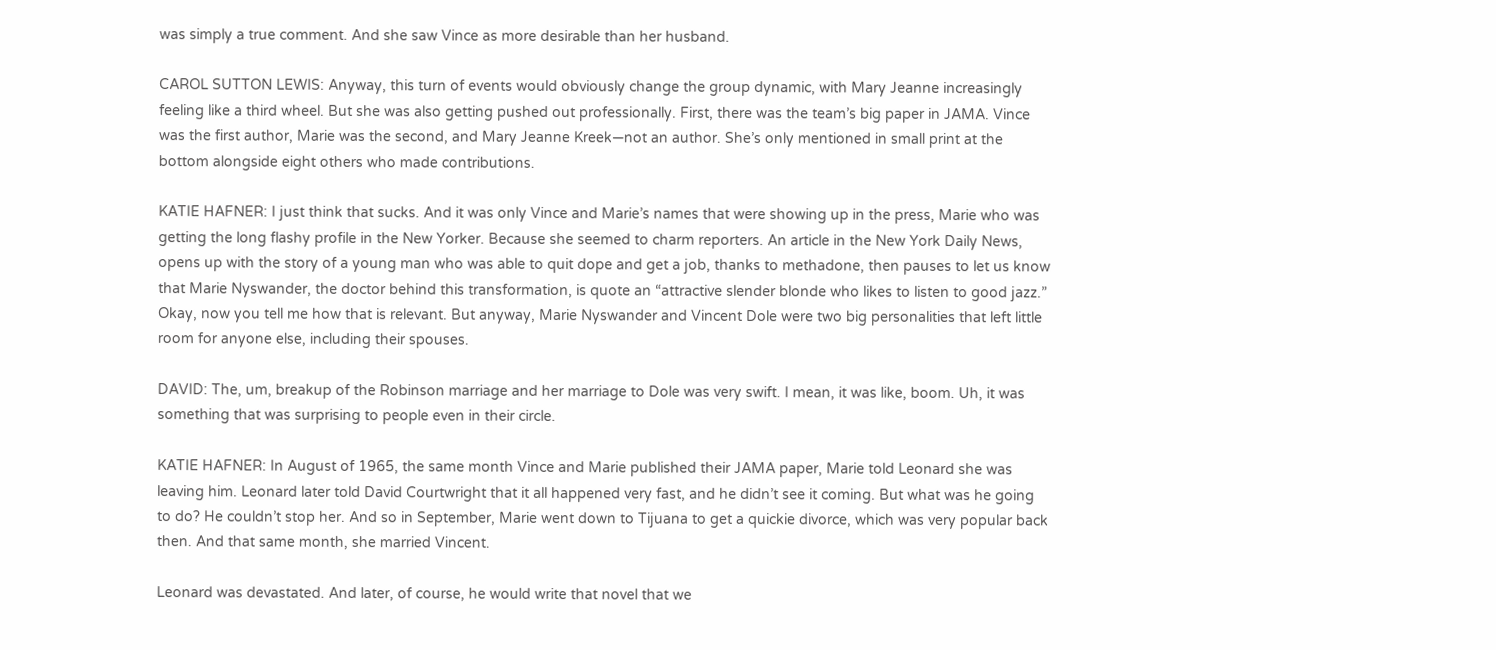was simply a true comment. And she saw Vince as more desirable than her husband.

CAROL SUTTON LEWIS: Anyway, this turn of events would obviously change the group dynamic, with Mary Jeanne increasingly feeling like a third wheel. But she was also getting pushed out professionally. First, there was the team’s big paper in JAMA. Vince was the first author, Marie was the second, and Mary Jeanne Kreek—not an author. She’s only mentioned in small print at the bottom alongside eight others who made contributions.

KATIE HAFNER: I just think that sucks. And it was only Vince and Marie’s names that were showing up in the press, Marie who was getting the long flashy profile in the New Yorker. Because she seemed to charm reporters. An article in the New York Daily News, opens up with the story of a young man who was able to quit dope and get a job, thanks to methadone, then pauses to let us know that Marie Nyswander, the doctor behind this transformation, is quote an “attractive slender blonde who likes to listen to good jazz.” Okay, now you tell me how that is relevant. But anyway, Marie Nyswander and Vincent Dole were two big personalities that left little room for anyone else, including their spouses.

DAVID: The, um, breakup of the Robinson marriage and her marriage to Dole was very swift. I mean, it was like, boom. Uh, it was something that was surprising to people even in their circle.

KATIE HAFNER: In August of 1965, the same month Vince and Marie published their JAMA paper, Marie told Leonard she was leaving him. Leonard later told David Courtwright that it all happened very fast, and he didn’t see it coming. But what was he going to do? He couldn’t stop her. And so in September, Marie went down to Tijuana to get a quickie divorce, which was very popular back then. And that same month, she married Vincent.

Leonard was devastated. And later, of course, he would write that novel that we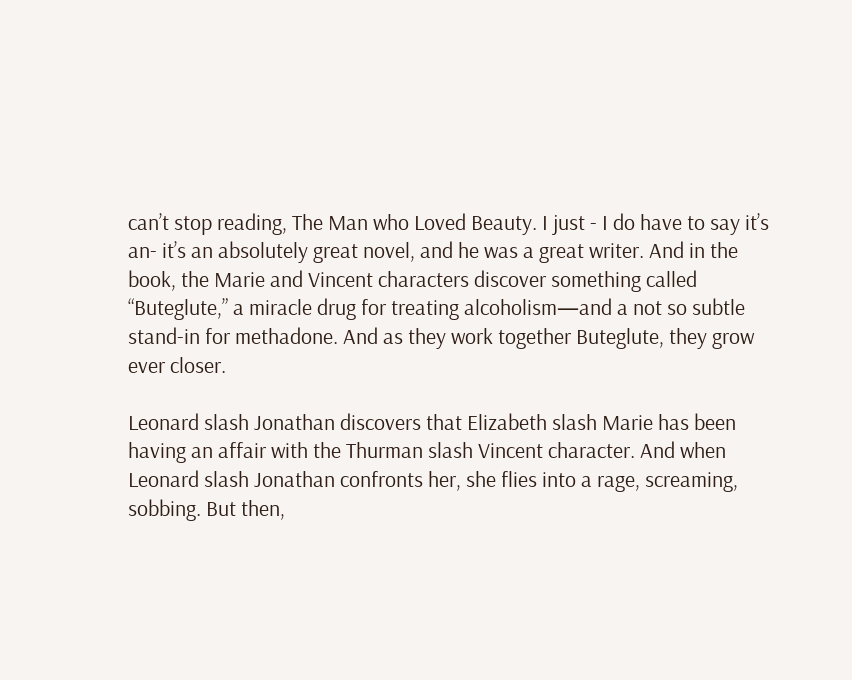can’t stop reading, The Man who Loved Beauty. I just - I do have to say it’s an- it’s an absolutely great novel, and he was a great writer. And in the book, the Marie and Vincent characters discover something called “Buteglute,” a miracle drug for treating alcoholism—and a not so subtle stand-in for methadone. And as they work together Buteglute, they grow ever closer.

Leonard slash Jonathan discovers that Elizabeth slash Marie has been having an affair with the Thurman slash Vincent character. And when Leonard slash Jonathan confronts her, she flies into a rage, screaming, sobbing. But then,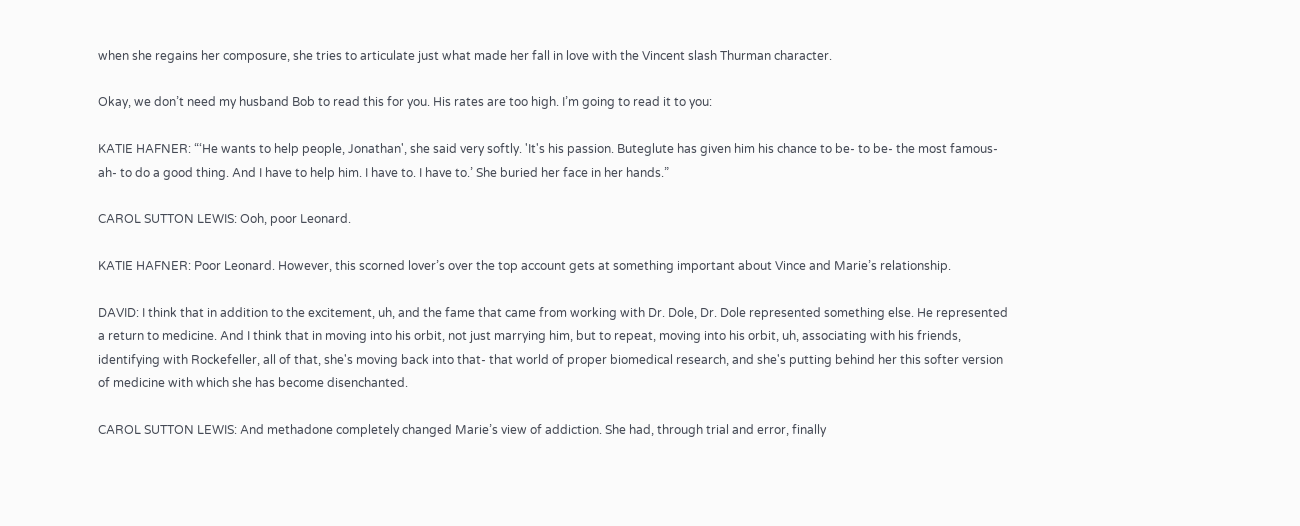when she regains her composure, she tries to articulate just what made her fall in love with the Vincent slash Thurman character.

Okay, we don’t need my husband Bob to read this for you. His rates are too high. I’m going to read it to you:

KATIE HAFNER: “‘He wants to help people, Jonathan', she said very softly. 'It's his passion. Buteglute has given him his chance to be- to be- the most famous-ah- to do a good thing. And I have to help him. I have to. I have to.’ She buried her face in her hands.”

CAROL SUTTON LEWIS: Ooh, poor Leonard.

KATIE HAFNER: Poor Leonard. However, this scorned lover’s over the top account gets at something important about Vince and Marie’s relationship.

DAVID: I think that in addition to the excitement, uh, and the fame that came from working with Dr. Dole, Dr. Dole represented something else. He represented a return to medicine. And I think that in moving into his orbit, not just marrying him, but to repeat, moving into his orbit, uh, associating with his friends, identifying with Rockefeller, all of that, she's moving back into that- that world of proper biomedical research, and she's putting behind her this softer version of medicine with which she has become disenchanted.

CAROL SUTTON LEWIS: And methadone completely changed Marie’s view of addiction. She had, through trial and error, finally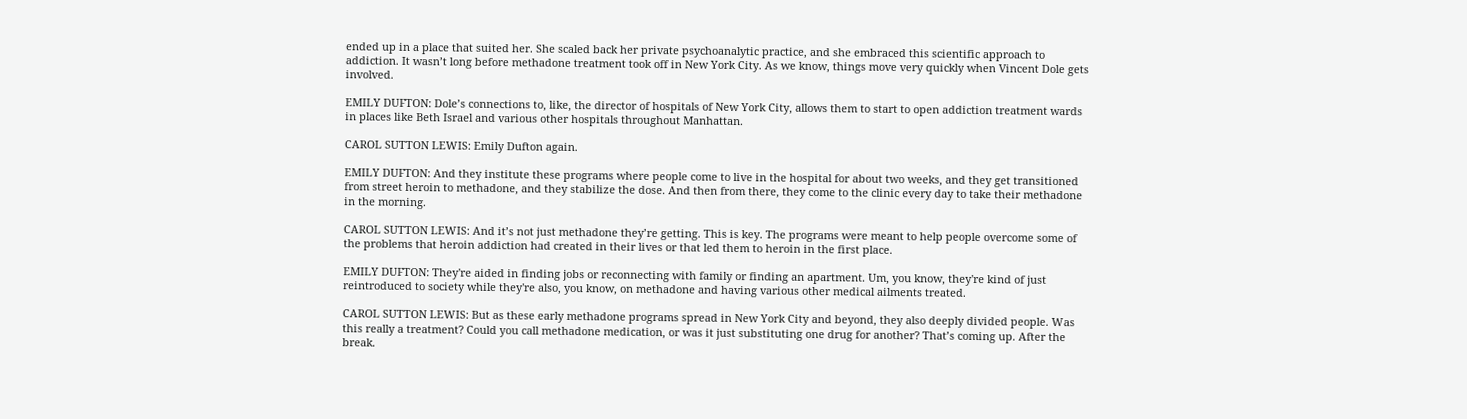ended up in a place that suited her. She scaled back her private psychoanalytic practice, and she embraced this scientific approach to addiction. It wasn’t long before methadone treatment took off in New York City. As we know, things move very quickly when Vincent Dole gets involved.

EMILY DUFTON: Dole’s connections to, like, the director of hospitals of New York City, allows them to start to open addiction treatment wards in places like Beth Israel and various other hospitals throughout Manhattan.

CAROL SUTTON LEWIS: Emily Dufton again.

EMILY DUFTON: And they institute these programs where people come to live in the hospital for about two weeks, and they get transitioned from street heroin to methadone, and they stabilize the dose. And then from there, they come to the clinic every day to take their methadone in the morning.

CAROL SUTTON LEWIS: And it’s not just methadone they’re getting. This is key. The programs were meant to help people overcome some of the problems that heroin addiction had created in their lives or that led them to heroin in the first place.

EMILY DUFTON: They're aided in finding jobs or reconnecting with family or finding an apartment. Um, you know, they're kind of just reintroduced to society while they're also, you know, on methadone and having various other medical ailments treated.

CAROL SUTTON LEWIS: But as these early methadone programs spread in New York City and beyond, they also deeply divided people. Was this really a treatment? Could you call methadone medication, or was it just substituting one drug for another? That’s coming up. After the break.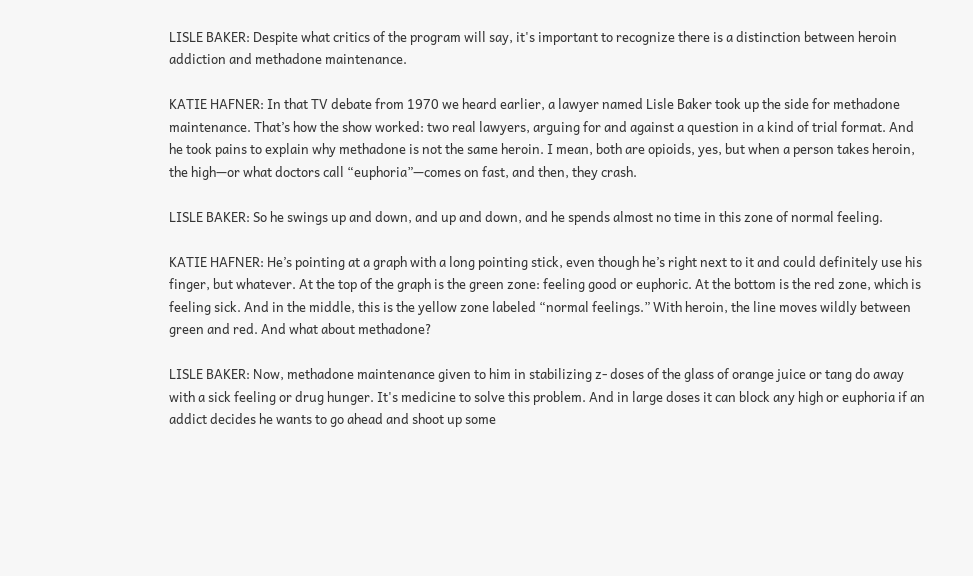LISLE BAKER: Despite what critics of the program will say, it's important to recognize there is a distinction between heroin addiction and methadone maintenance.

KATIE HAFNER: In that TV debate from 1970 we heard earlier, a lawyer named Lisle Baker took up the side for methadone maintenance. That’s how the show worked: two real lawyers, arguing for and against a question in a kind of trial format. And he took pains to explain why methadone is not the same heroin. I mean, both are opioids, yes, but when a person takes heroin, the high—or what doctors call “euphoria”—comes on fast, and then, they crash.

LISLE BAKER: So he swings up and down, and up and down, and he spends almost no time in this zone of normal feeling.

KATIE HAFNER: He’s pointing at a graph with a long pointing stick, even though he’s right next to it and could definitely use his finger, but whatever. At the top of the graph is the green zone: feeling good or euphoric. At the bottom is the red zone, which is feeling sick. And in the middle, this is the yellow zone labeled “normal feelings.” With heroin, the line moves wildly between green and red. And what about methadone?

LISLE BAKER: Now, methadone maintenance given to him in stabilizing z- doses of the glass of orange juice or tang do away with a sick feeling or drug hunger. It's medicine to solve this problem. And in large doses it can block any high or euphoria if an addict decides he wants to go ahead and shoot up some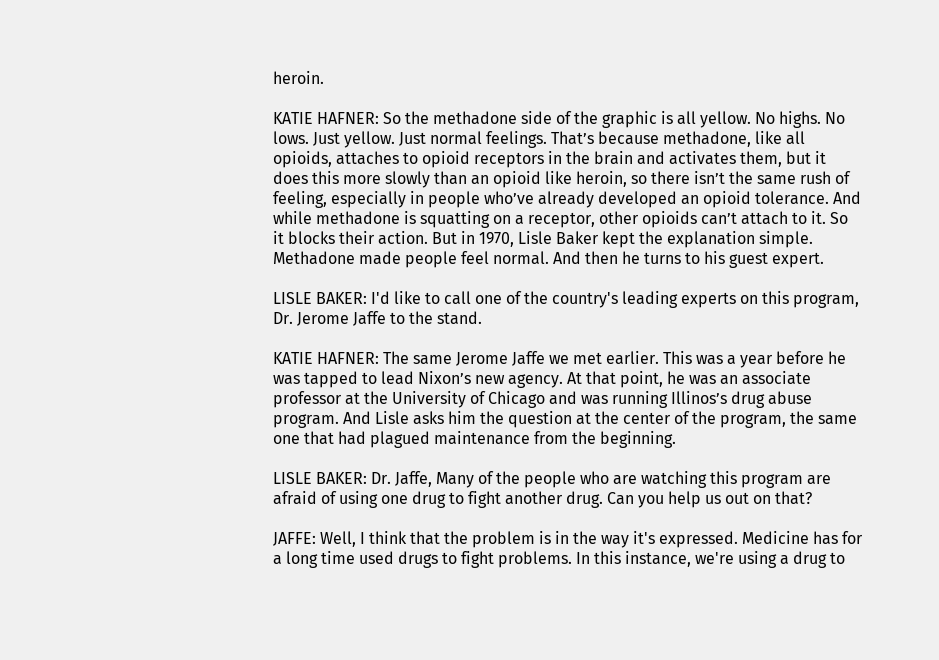heroin.

KATIE HAFNER: So the methadone side of the graphic is all yellow. No highs. No lows. Just yellow. Just normal feelings. That’s because methadone, like all opioids, attaches to opioid receptors in the brain and activates them, but it does this more slowly than an opioid like heroin, so there isn’t the same rush of feeling, especially in people who’ve already developed an opioid tolerance. And while methadone is squatting on a receptor, other opioids can’t attach to it. So it blocks their action. But in 1970, Lisle Baker kept the explanation simple. Methadone made people feel normal. And then he turns to his guest expert.

LISLE BAKER: I'd like to call one of the country's leading experts on this program, Dr. Jerome Jaffe to the stand.

KATIE HAFNER: The same Jerome Jaffe we met earlier. This was a year before he was tapped to lead Nixon’s new agency. At that point, he was an associate professor at the University of Chicago and was running Illinos’s drug abuse program. And Lisle asks him the question at the center of the program, the same one that had plagued maintenance from the beginning.

LISLE BAKER: Dr. Jaffe, Many of the people who are watching this program are afraid of using one drug to fight another drug. Can you help us out on that?

JAFFE: Well, I think that the problem is in the way it's expressed. Medicine has for a long time used drugs to fight problems. In this instance, we're using a drug to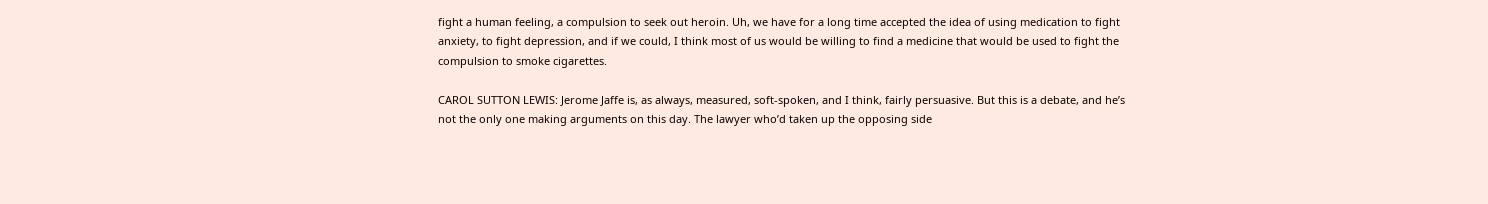fight a human feeling, a compulsion to seek out heroin. Uh, we have for a long time accepted the idea of using medication to fight anxiety, to fight depression, and if we could, I think most of us would be willing to find a medicine that would be used to fight the compulsion to smoke cigarettes.

CAROL SUTTON LEWIS: Jerome Jaffe is, as always, measured, soft-spoken, and I think, fairly persuasive. But this is a debate, and he’s not the only one making arguments on this day. The lawyer who’d taken up the opposing side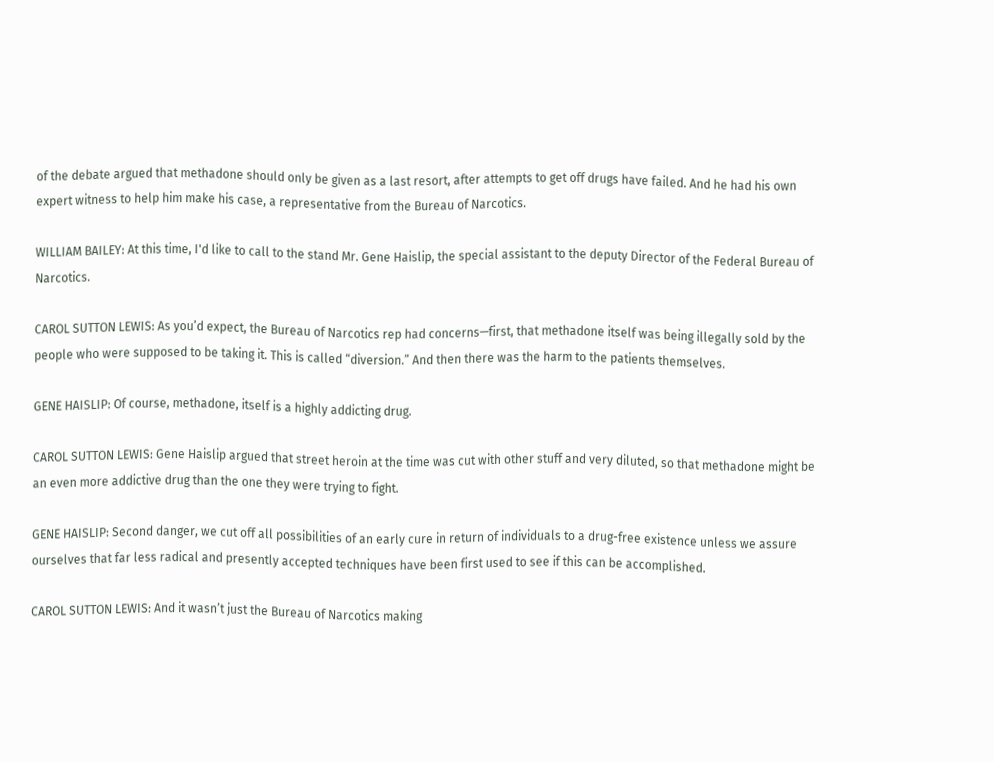of the debate argued that methadone should only be given as a last resort, after attempts to get off drugs have failed. And he had his own expert witness to help him make his case, a representative from the Bureau of Narcotics.

WILLIAM BAILEY: At this time, I'd like to call to the stand Mr. Gene Haislip, the special assistant to the deputy Director of the Federal Bureau of Narcotics.

CAROL SUTTON LEWIS: As you’d expect, the Bureau of Narcotics rep had concerns—first, that methadone itself was being illegally sold by the people who were supposed to be taking it. This is called “diversion.” And then there was the harm to the patients themselves.

GENE HAISLIP: Of course, methadone, itself is a highly addicting drug.

CAROL SUTTON LEWIS: Gene Haislip argued that street heroin at the time was cut with other stuff and very diluted, so that methadone might be an even more addictive drug than the one they were trying to fight.

GENE HAISLIP: Second danger, we cut off all possibilities of an early cure in return of individuals to a drug-free existence unless we assure ourselves that far less radical and presently accepted techniques have been first used to see if this can be accomplished.

CAROL SUTTON LEWIS: And it wasn’t just the Bureau of Narcotics making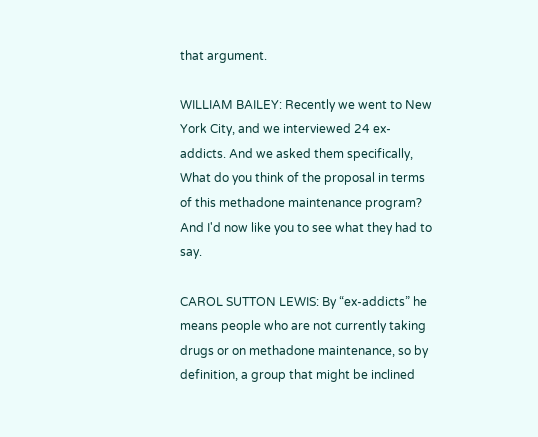that argument.

WILLIAM BAILEY: Recently we went to New York City, and we interviewed 24 ex-addicts. And we asked them specifically, What do you think of the proposal in terms of this methadone maintenance program? And I'd now like you to see what they had to say.

CAROL SUTTON LEWIS: By “ex-addicts” he means people who are not currently taking drugs or on methadone maintenance, so by definition, a group that might be inclined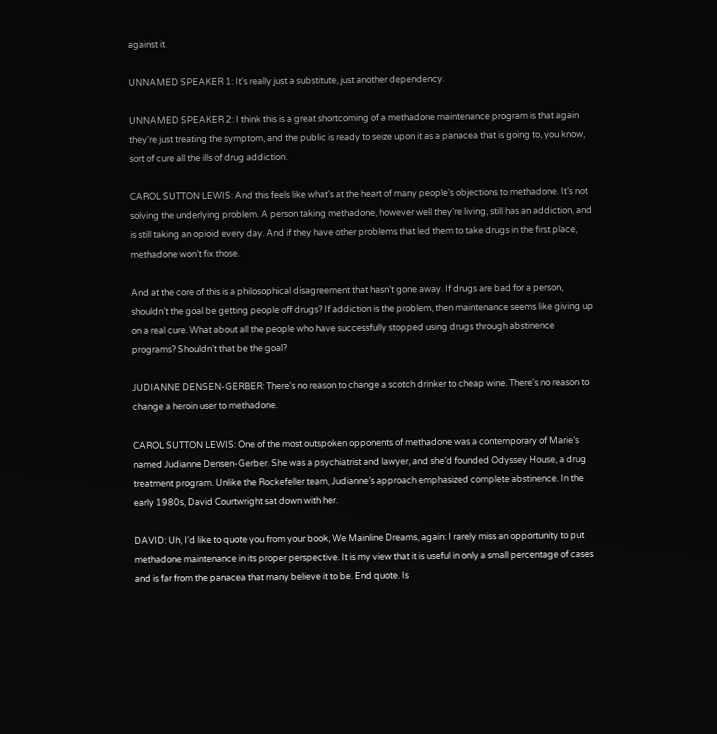against it.

UNNAMED SPEAKER 1: It's really just a substitute, just another dependency.

UNNAMED SPEAKER 2: I think this is a great shortcoming of a methadone maintenance program is that again they're just treating the symptom, and the public is ready to seize upon it as a panacea that is going to, you know, sort of cure all the ills of drug addiction.

CAROL SUTTON LEWIS: And this feels like what’s at the heart of many people’s objections to methadone. It’s not solving the underlying problem. A person taking methadone, however well they’re living, still has an addiction, and is still taking an opioid every day. And if they have other problems that led them to take drugs in the first place, methadone won’t fix those.

And at the core of this is a philosophical disagreement that hasn’t gone away. If drugs are bad for a person, shouldn’t the goal be getting people off drugs? If addiction is the problem, then maintenance seems like giving up on a real cure. What about all the people who have successfully stopped using drugs through abstinence programs? Shouldn’t that be the goal?

JUDIANNE DENSEN-GERBER: There's no reason to change a scotch drinker to cheap wine. There's no reason to change a heroin user to methadone.

CAROL SUTTON LEWIS: One of the most outspoken opponents of methadone was a contemporary of Marie’s named Judianne Densen-Gerber. She was a psychiatrist and lawyer, and she’d founded Odyssey House, a drug treatment program. Unlike the Rockefeller team, Judianne’s approach emphasized complete abstinence. In the early 1980s, David Courtwright sat down with her.

DAVID: Uh, I'd like to quote you from your book, We Mainline Dreams, again: I rarely miss an opportunity to put methadone maintenance in its proper perspective. It is my view that it is useful in only a small percentage of cases and is far from the panacea that many believe it to be. End quote. Is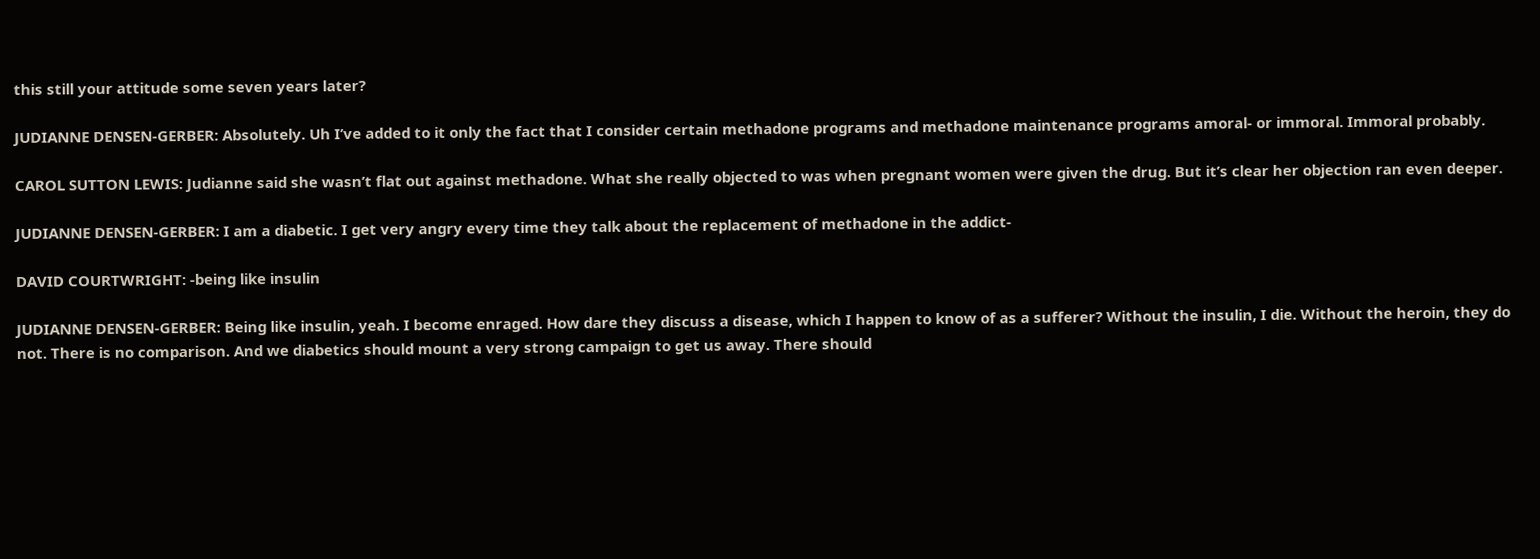this still your attitude some seven years later?

JUDIANNE DENSEN-GERBER: Absolutely. Uh I’ve added to it only the fact that I consider certain methadone programs and methadone maintenance programs amoral- or immoral. Immoral probably.

CAROL SUTTON LEWIS: Judianne said she wasn’t flat out against methadone. What she really objected to was when pregnant women were given the drug. But it’s clear her objection ran even deeper.

JUDIANNE DENSEN-GERBER: I am a diabetic. I get very angry every time they talk about the replacement of methadone in the addict-

DAVID COURTWRIGHT: -being like insulin

JUDIANNE DENSEN-GERBER: Being like insulin, yeah. I become enraged. How dare they discuss a disease, which I happen to know of as a sufferer? Without the insulin, I die. Without the heroin, they do not. There is no comparison. And we diabetics should mount a very strong campaign to get us away. There should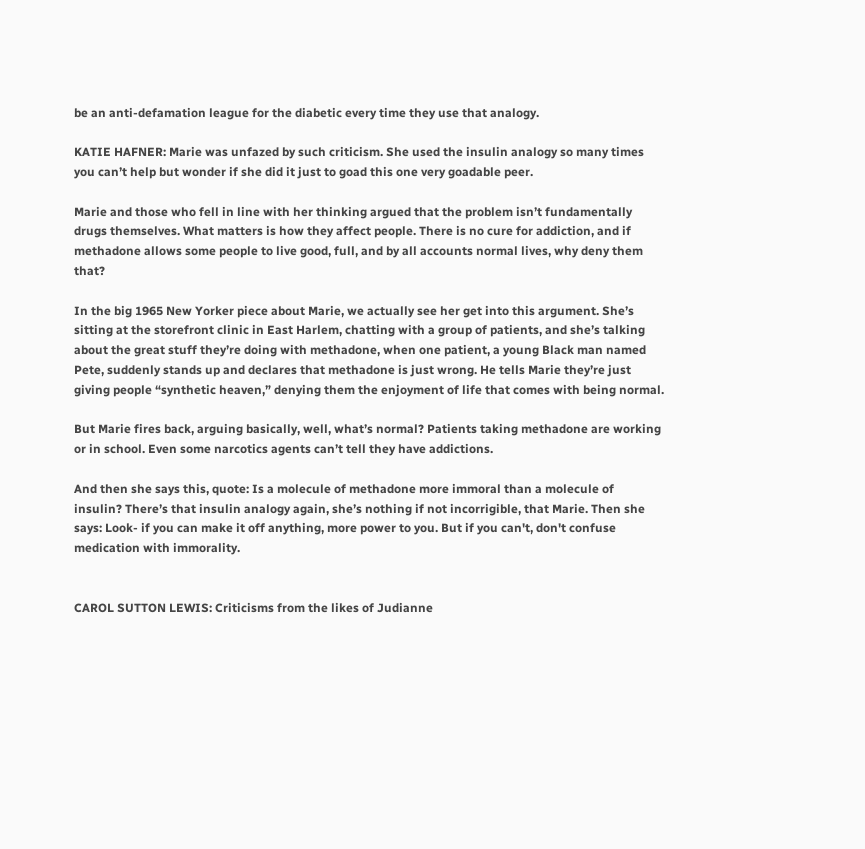be an anti-defamation league for the diabetic every time they use that analogy.

KATIE HAFNER: Marie was unfazed by such criticism. She used the insulin analogy so many times you can’t help but wonder if she did it just to goad this one very goadable peer.

Marie and those who fell in line with her thinking argued that the problem isn’t fundamentally drugs themselves. What matters is how they affect people. There is no cure for addiction, and if methadone allows some people to live good, full, and by all accounts normal lives, why deny them that?

In the big 1965 New Yorker piece about Marie, we actually see her get into this argument. She’s sitting at the storefront clinic in East Harlem, chatting with a group of patients, and she’s talking about the great stuff they’re doing with methadone, when one patient, a young Black man named Pete, suddenly stands up and declares that methadone is just wrong. He tells Marie they’re just giving people “synthetic heaven,” denying them the enjoyment of life that comes with being normal.

But Marie fires back, arguing basically, well, what’s normal? Patients taking methadone are working or in school. Even some narcotics agents can’t tell they have addictions.

And then she says this, quote: Is a molecule of methadone more immoral than a molecule of insulin? There’s that insulin analogy again, she’s nothing if not incorrigible, that Marie. Then she says: Look- if you can make it off anything, more power to you. But if you can't, don't confuse medication with immorality.


CAROL SUTTON LEWIS: Criticisms from the likes of Judianne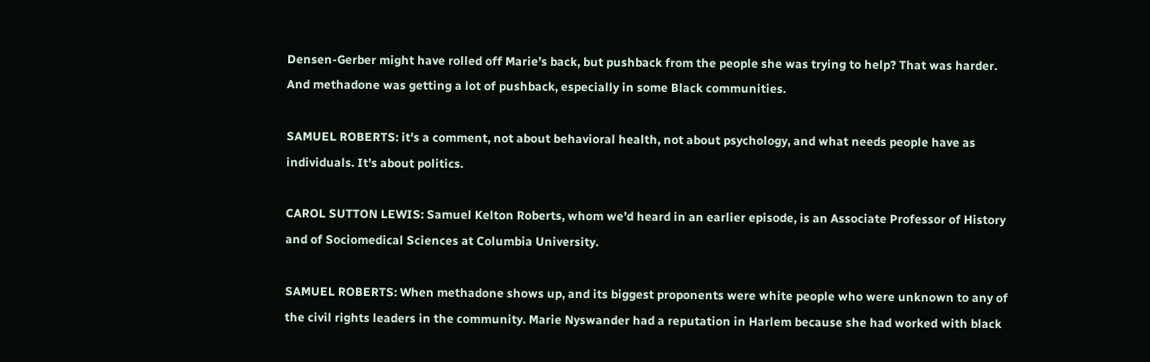Densen-Gerber might have rolled off Marie’s back, but pushback from the people she was trying to help? That was harder. And methadone was getting a lot of pushback, especially in some Black communities.

SAMUEL ROBERTS: it's a comment, not about behavioral health, not about psychology, and what needs people have as individuals. It's about politics.

CAROL SUTTON LEWIS: Samuel Kelton Roberts, whom we’d heard in an earlier episode, is an Associate Professor of History and of Sociomedical Sciences at Columbia University.

SAMUEL ROBERTS: When methadone shows up, and its biggest proponents were white people who were unknown to any of the civil rights leaders in the community. Marie Nyswander had a reputation in Harlem because she had worked with black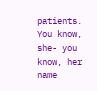patients. You know, she- you know, her name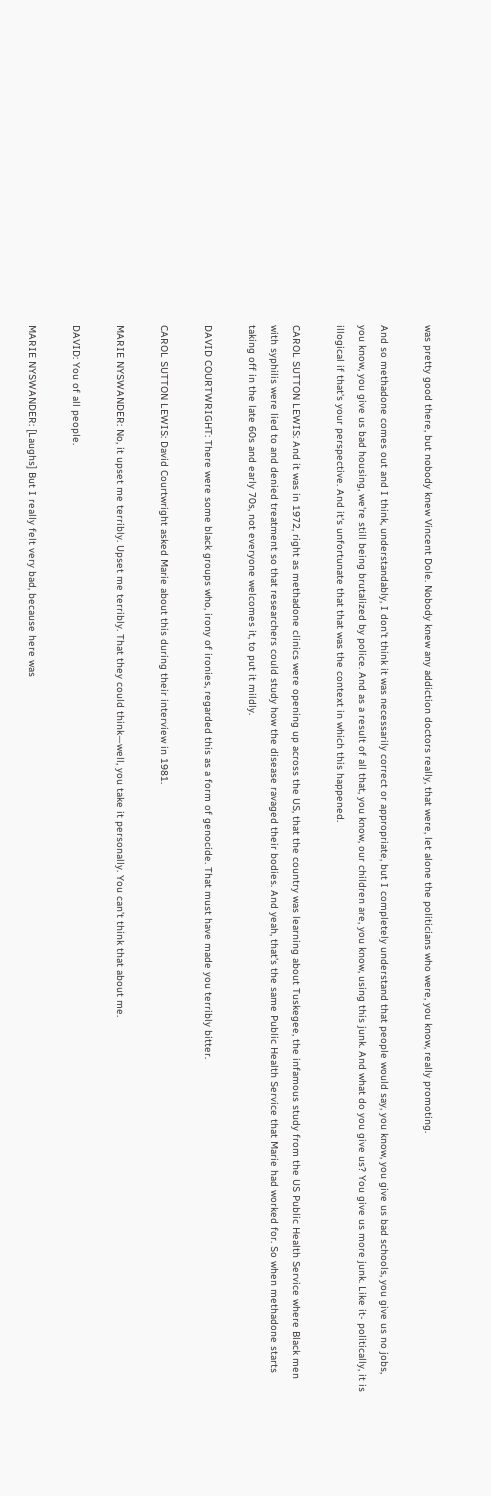was pretty good there, but nobody knew Vincent Dole. Nobody knew any addiction doctors really, that were, let alone the politicians who were, you know, really promoting.

And so methadone comes out and I think, understandably, I don't think it was necessarily correct or appropriate, but I completely understand that people would say, you know, you give us bad schools, you give us no jobs, you know, you give us bad housing, we're still being brutalized by police. And as a result of all that, you know, our children are, you know, using this junk. And what do you give us? You give us more junk. Like it- politically, it is illogical if that's your perspective. And it's unfortunate that that was the context in which this happened.

CAROL SUTTON LEWIS: And it was in 1972, right as methadone clinics were opening up across the US, that the country was learning about Tuskegee, the infamous study from the US Public Health Service where Black men with syphilis were lied to and denied treatment so that researchers could study how the disease ravaged their bodies. And yeah, that’s the same Public Health Service that Marie had worked for. So when methadone starts taking off in the late 60s and early 70s, not everyone welcomes it, to put it mildly.

DAVID COURTWRIGHT: There were some black groups who, irony of ironies, regarded this as a form of genocide. That must have made you terribly bitter.

CAROL SUTTON LEWIS: David Courtwright asked Marie about this during their interview in 1981.

MARIE NYSWANDER: No, it upset me terribly. Upset me terribly. That they could think—well, you take it personally. You can’t think that about me.

DAVID: You of all people.

MARIE NYSWANDER: [Laughs] But I really felt very bad, because here was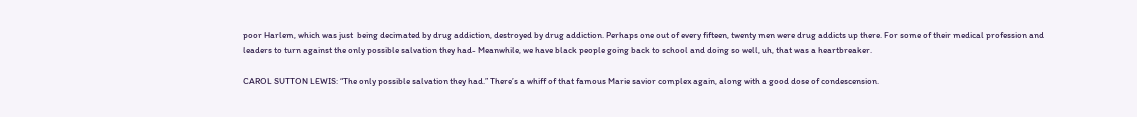poor Harlem, which was just  being decimated by drug addiction, destroyed by drug addiction. Perhaps one out of every fifteen, twenty men were drug addicts up there. For some of their medical profession and leaders to turn against the only possible salvation they had- Meanwhile, we have black people going back to school and doing so well, uh, that was a heartbreaker.

CAROL SUTTON LEWIS: “The only possible salvation they had.” There’s a whiff of that famous Marie savior complex again, along with a good dose of condescension.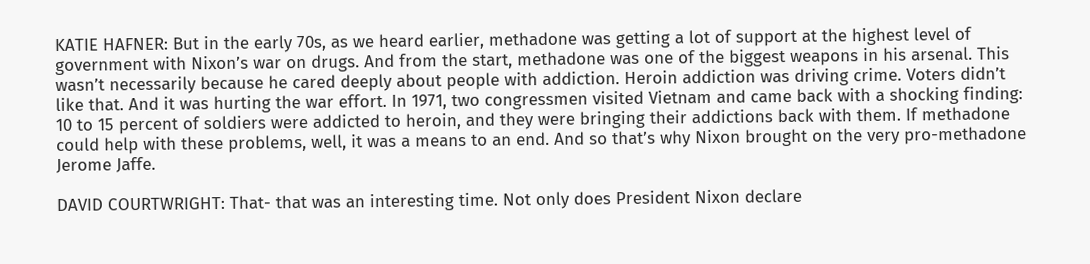KATIE HAFNER: But in the early 70s, as we heard earlier, methadone was getting a lot of support at the highest level of government with Nixon’s war on drugs. And from the start, methadone was one of the biggest weapons in his arsenal. This wasn’t necessarily because he cared deeply about people with addiction. Heroin addiction was driving crime. Voters didn’t like that. And it was hurting the war effort. In 1971, two congressmen visited Vietnam and came back with a shocking finding: 10 to 15 percent of soldiers were addicted to heroin, and they were bringing their addictions back with them. If methadone could help with these problems, well, it was a means to an end. And so that’s why Nixon brought on the very pro-methadone Jerome Jaffe.

DAVID COURTWRIGHT: That- that was an interesting time. Not only does President Nixon declare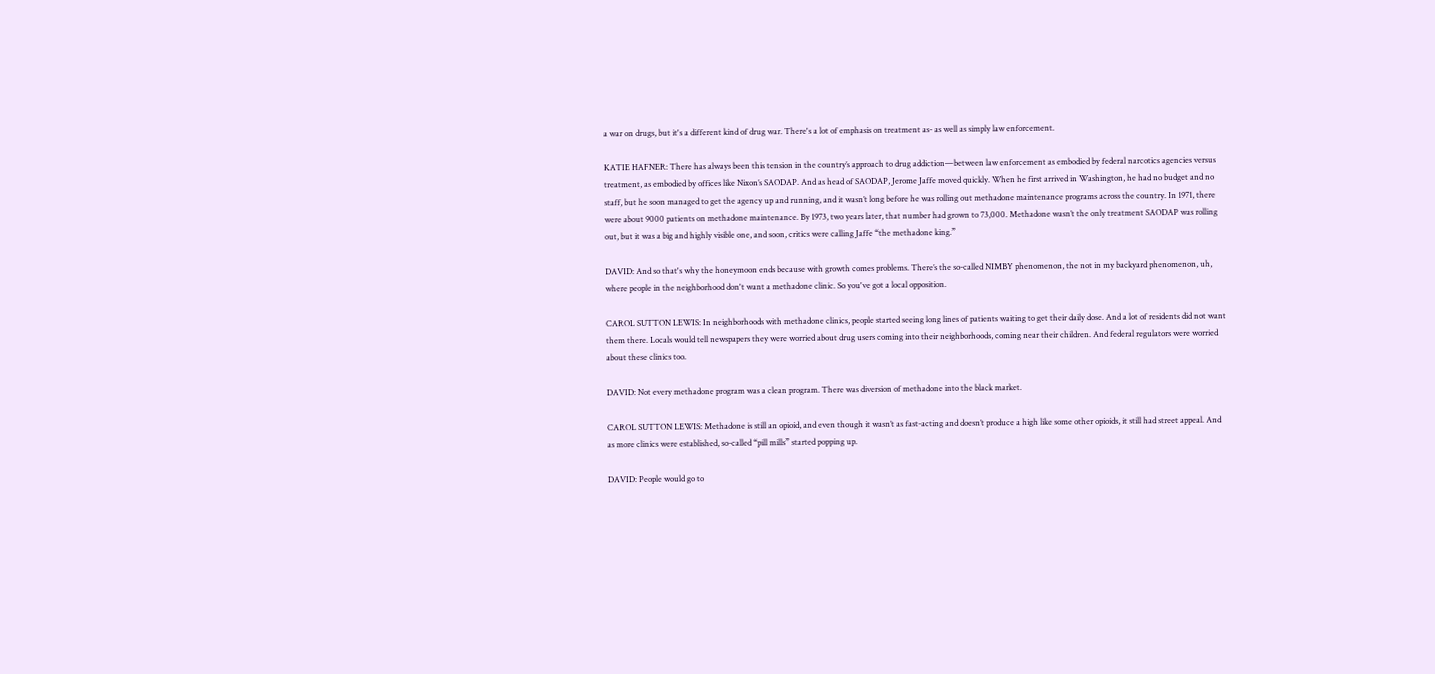a war on drugs, but it's a different kind of drug war. There's a lot of emphasis on treatment as- as well as simply law enforcement.

KATIE HAFNER: There has always been this tension in the country’s approach to drug addiction—between law enforcement as embodied by federal narcotics agencies versus treatment, as embodied by offices like Nixon’s SAODAP. And as head of SAODAP, Jerome Jaffe moved quickly. When he first arrived in Washington, he had no budget and no staff, but he soon managed to get the agency up and running, and it wasn’t long before he was rolling out methadone maintenance programs across the country. In 1971, there were about 9000 patients on methadone maintenance. By 1973, two years later, that number had grown to 73,000. Methadone wasn’t the only treatment SAODAP was rolling out, but it was a big and highly visible one, and soon, critics were calling Jaffe “the methadone king.”

DAVID: And so that's why the honeymoon ends because with growth comes problems. There’s the so-called NIMBY phenomenon, the not in my backyard phenomenon, uh, where people in the neighborhood don't want a methadone clinic. So you've got a local opposition.

CAROL SUTTON LEWIS: In neighborhoods with methadone clinics, people started seeing long lines of patients waiting to get their daily dose. And a lot of residents did not want them there. Locals would tell newspapers they were worried about drug users coming into their neighborhoods, coming near their children. And federal regulators were worried about these clinics too.

DAVID: Not every methadone program was a clean program. There was diversion of methadone into the black market.

CAROL SUTTON LEWIS: Methadone is still an opioid, and even though it wasn’t as fast-acting and doesn’t produce a high like some other opioids, it still had street appeal. And as more clinics were established, so-called “pill mills” started popping up.

DAVID: People would go to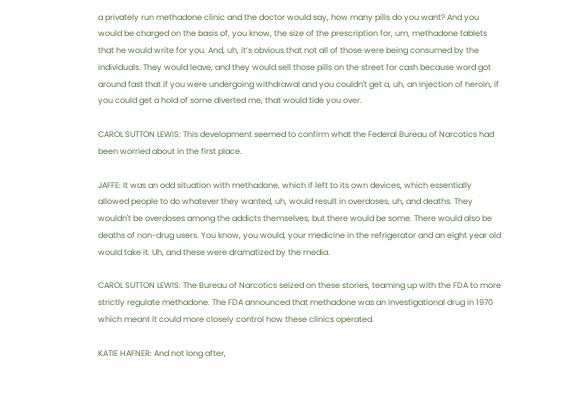a privately run methadone clinic and the doctor would say, how many pills do you want? And you would be charged on the basis of, you know, the size of the prescription for, um, methadone tablets that he would write for you. And, uh, it’s obvious that not all of those were being consumed by the individuals. They would leave, and they would sell those pills on the street for cash because word got around fast that if you were undergoing withdrawal and you couldn't get a, uh, an injection of heroin, if you could get a hold of some diverted me, that would tide you over.

CAROL SUTTON LEWIS: This development seemed to confirm what the Federal Bureau of Narcotics had been worried about in the first place.

JAFFE: It was an odd situation with methadone, which if left to its own devices, which essentially allowed people to do whatever they wanted, uh, would result in overdoses, uh, and deaths. They wouldn't be overdoses among the addicts themselves, but there would be some. There would also be deaths of non-drug users. You know, you would, your medicine in the refrigerator and an eight year old would take it. Uh, and these were dramatized by the media.

CAROL SUTTON LEWIS: The Bureau of Narcotics seized on these stories, teaming up with the FDA to more strictly regulate methadone. The FDA announced that methadone was an investigational drug in 1970 which meant it could more closely control how these clinics operated.

KATIE HAFNER: And not long after,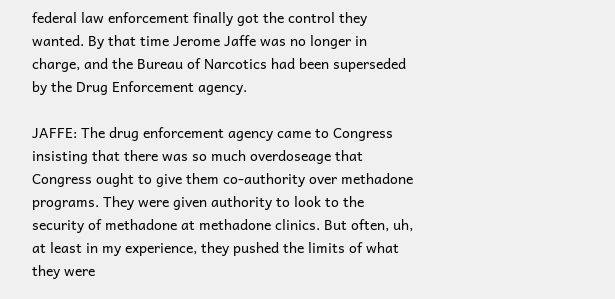federal law enforcement finally got the control they wanted. By that time Jerome Jaffe was no longer in charge, and the Bureau of Narcotics had been superseded by the Drug Enforcement agency.

JAFFE: The drug enforcement agency came to Congress insisting that there was so much overdoseage that Congress ought to give them co-authority over methadone programs. They were given authority to look to the security of methadone at methadone clinics. But often, uh, at least in my experience, they pushed the limits of what they were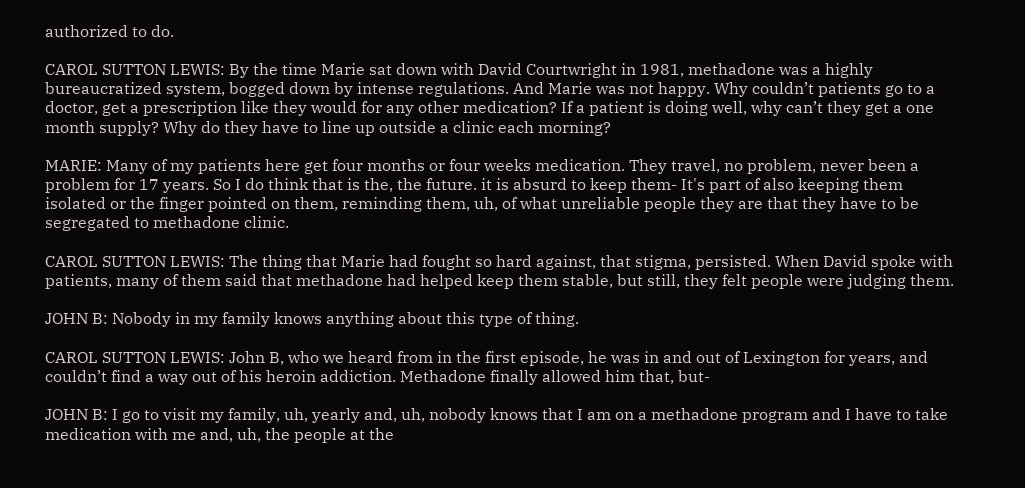authorized to do.

CAROL SUTTON LEWIS: By the time Marie sat down with David Courtwright in 1981, methadone was a highly bureaucratized system, bogged down by intense regulations. And Marie was not happy. Why couldn’t patients go to a doctor, get a prescription like they would for any other medication? If a patient is doing well, why can’t they get a one month supply? Why do they have to line up outside a clinic each morning?

MARIE: Many of my patients here get four months or four weeks medication. They travel, no problem, never been a problem for 17 years. So I do think that is the, the future. it is absurd to keep them- It's part of also keeping them isolated or the finger pointed on them, reminding them, uh, of what unreliable people they are that they have to be segregated to methadone clinic.

CAROL SUTTON LEWIS: The thing that Marie had fought so hard against, that stigma, persisted. When David spoke with patients, many of them said that methadone had helped keep them stable, but still, they felt people were judging them.

JOHN B: Nobody in my family knows anything about this type of thing.

CAROL SUTTON LEWIS: John B, who we heard from in the first episode, he was in and out of Lexington for years, and couldn’t find a way out of his heroin addiction. Methadone finally allowed him that, but-

JOHN B: I go to visit my family, uh, yearly and, uh, nobody knows that I am on a methadone program and I have to take medication with me and, uh, the people at the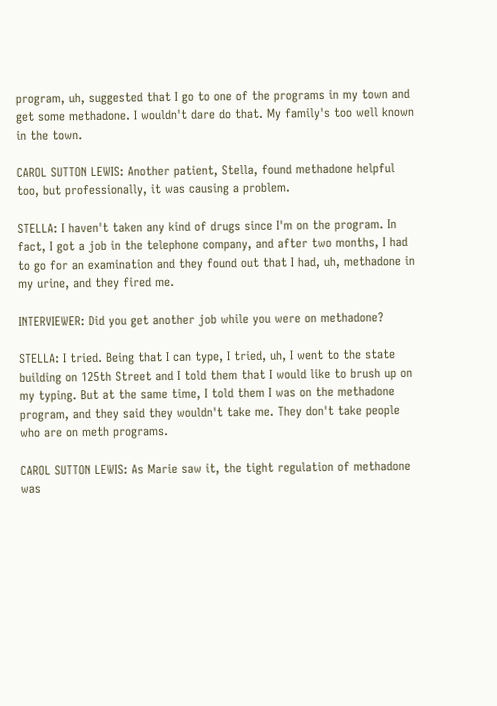program, uh, suggested that I go to one of the programs in my town and get some methadone. I wouldn't dare do that. My family's too well known in the town.

CAROL SUTTON LEWIS: Another patient, Stella, found methadone helpful too, but professionally, it was causing a problem.

STELLA: I haven't taken any kind of drugs since I'm on the program. In fact, I got a job in the telephone company, and after two months, I had to go for an examination and they found out that I had, uh, methadone in my urine, and they fired me.

INTERVIEWER: Did you get another job while you were on methadone?

STELLA: I tried. Being that I can type, I tried, uh, I went to the state building on 125th Street and I told them that I would like to brush up on my typing. But at the same time, I told them I was on the methadone program, and they said they wouldn't take me. They don't take people who are on meth programs.

CAROL SUTTON LEWIS: As Marie saw it, the tight regulation of methadone was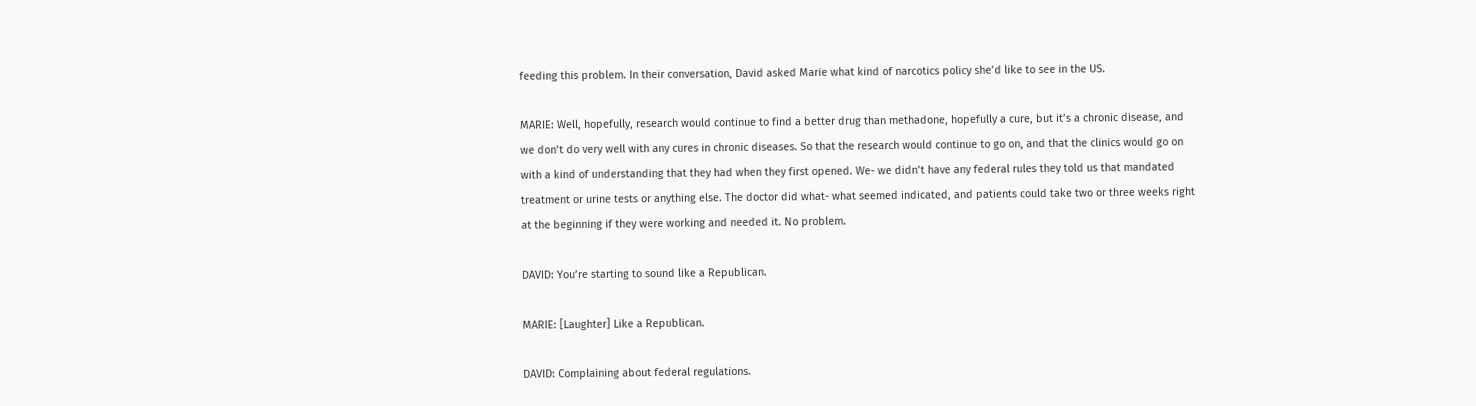feeding this problem. In their conversation, David asked Marie what kind of narcotics policy she’d like to see in the US.

MARIE: Well, hopefully, research would continue to find a better drug than methadone, hopefully a cure, but it’s a chronic disease, and we don’t do very well with any cures in chronic diseases. So that the research would continue to go on, and that the clinics would go on with a kind of understanding that they had when they first opened. We- we didn’t have any federal rules they told us that mandated treatment or urine tests or anything else. The doctor did what- what seemed indicated, and patients could take two or three weeks right at the beginning if they were working and needed it. No problem.

DAVID: You’re starting to sound like a Republican.

MARIE: [Laughter] Like a Republican.

DAVID: Complaining about federal regulations.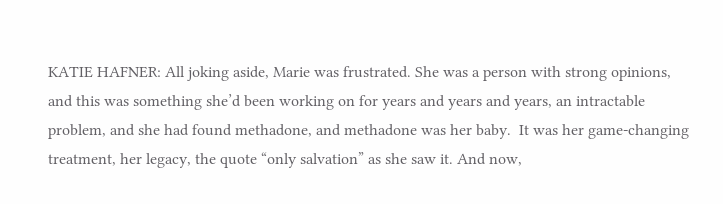KATIE HAFNER: All joking aside, Marie was frustrated. She was a person with strong opinions, and this was something she’d been working on for years and years and years, an intractable problem, and she had found methadone, and methadone was her baby.  It was her game-changing treatment, her legacy, the quote “only salvation” as she saw it. And now,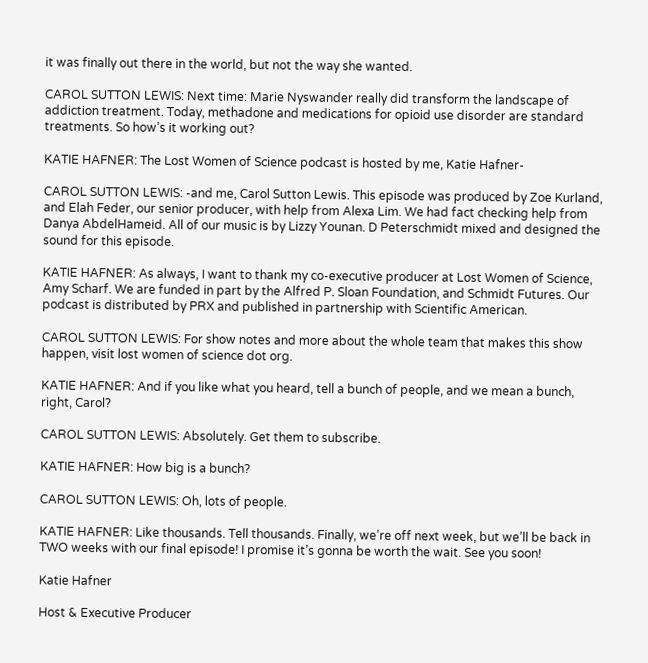it was finally out there in the world, but not the way she wanted.

CAROL SUTTON LEWIS: Next time: Marie Nyswander really did transform the landscape of addiction treatment. Today, methadone and medications for opioid use disorder are standard treatments. So how’s it working out?

KATIE HAFNER: The Lost Women of Science podcast is hosted by me, Katie Hafner-

CAROL SUTTON LEWIS: -and me, Carol Sutton Lewis. This episode was produced by Zoe Kurland, and Elah Feder, our senior producer, with help from Alexa Lim. We had fact checking help from Danya AbdelHameid. All of our music is by Lizzy Younan. D Peterschmidt mixed and designed the sound for this episode.

KATIE HAFNER: As always, I want to thank my co-executive producer at Lost Women of Science, Amy Scharf. We are funded in part by the Alfred P. Sloan Foundation, and Schmidt Futures. Our podcast is distributed by PRX and published in partnership with Scientific American.

CAROL SUTTON LEWIS: For show notes and more about the whole team that makes this show happen, visit lost women of science dot org.

KATIE HAFNER: And if you like what you heard, tell a bunch of people, and we mean a bunch, right, Carol?

CAROL SUTTON LEWIS: Absolutely. Get them to subscribe.

KATIE HAFNER: How big is a bunch?

CAROL SUTTON LEWIS: Oh, lots of people.

KATIE HAFNER: Like thousands. Tell thousands. Finally, we’re off next week, but we’ll be back in TWO weeks with our final episode! I promise it’s gonna be worth the wait. See you soon!

Katie Hafner

Host & Executive Producer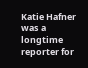Katie Hafner was a longtime reporter for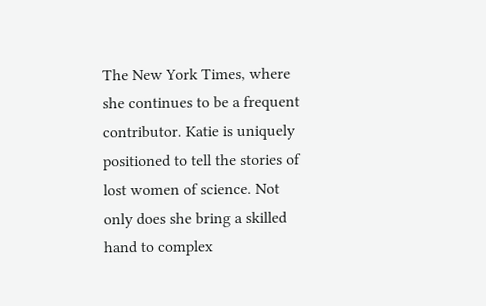The New York Times, where she continues to be a frequent contributor. Katie is uniquely positioned to tell the stories of lost women of science. Not only does she bring a skilled hand to complex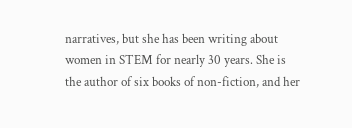narratives, but she has been writing about women in STEM for nearly 30 years. She is the author of six books of non-fiction, and her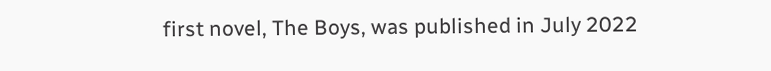first novel, The Boys, was published in July 2022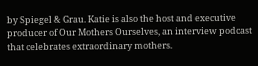by Spiegel & Grau. Katie is also the host and executive producer of Our Mothers Ourselves, an interview podcast that celebrates extraordinary mothers.